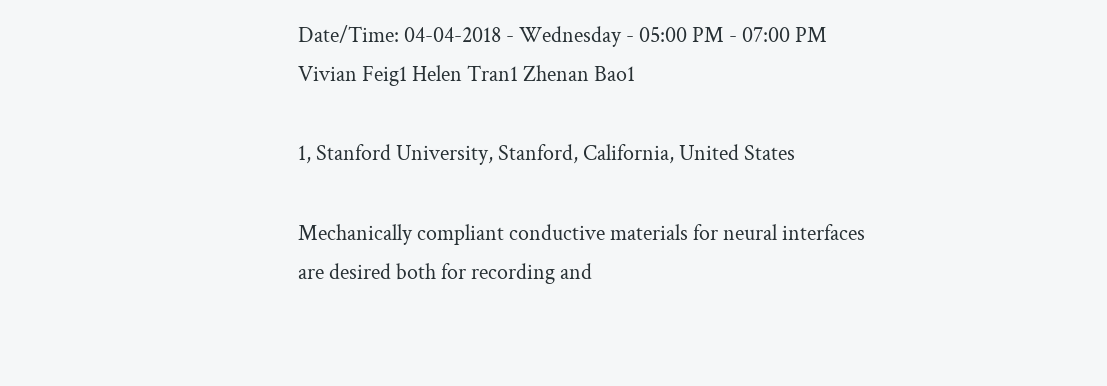Date/Time: 04-04-2018 - Wednesday - 05:00 PM - 07:00 PM
Vivian Feig1 Helen Tran1 Zhenan Bao1

1, Stanford University, Stanford, California, United States

Mechanically compliant conductive materials for neural interfaces are desired both for recording and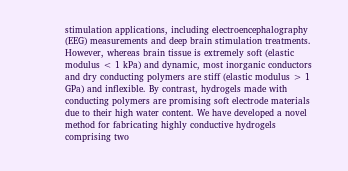stimulation applications, including electroencephalography (EEG) measurements and deep brain stimulation treatments. However, whereas brain tissue is extremely soft (elastic modulus < 1 kPa) and dynamic, most inorganic conductors and dry conducting polymers are stiff (elastic modulus > 1 GPa) and inflexible. By contrast, hydrogels made with conducting polymers are promising soft electrode materials due to their high water content. We have developed a novel method for fabricating highly conductive hydrogels comprising two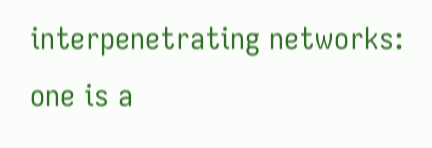interpenetrating networks: one is a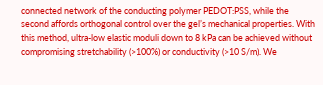connected network of the conducting polymer PEDOT:PSS, while the second affords orthogonal control over the gel’s mechanical properties. With this method, ultra-low elastic moduli down to 8 kPa can be achieved without compromising stretchability (>100%) or conductivity (>10 S/m). We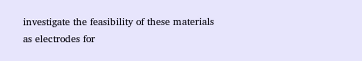investigate the feasibility of these materials as electrodes for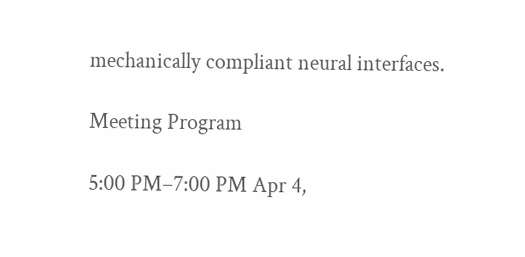mechanically compliant neural interfaces.

Meeting Program

5:00 PM–7:00 PM Apr 4,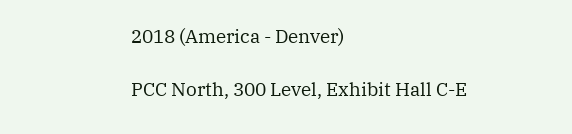2018 (America - Denver)

PCC North, 300 Level, Exhibit Hall C-E